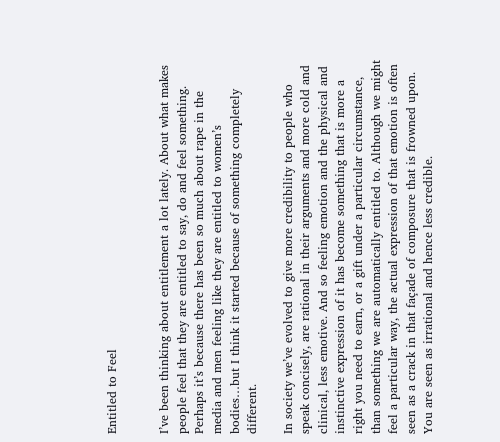Entitled to Feel


I’ve been thinking about entitlement a lot lately. About what makes people feel that they are entitled to say, do and feel something. Perhaps it’s because there has been so much about rape in the media and men feeling like they are entitled to women’s bodies…but I think it started because of something completely different.

In society we’ve evolved to give more credibility to people who speak concisely, are rational in their arguments and more cold and clinical, less emotive. And so feeling emotion and the physical and instinctive expression of it has become something that is more a right you need to earn, or a gift under a particular circumstance, than something we are automatically entitled to. Although we might feel a particular way, the actual expression of that emotion is often seen as a crack in that façade of composure that is frowned upon. You are seen as irrational and hence less credible.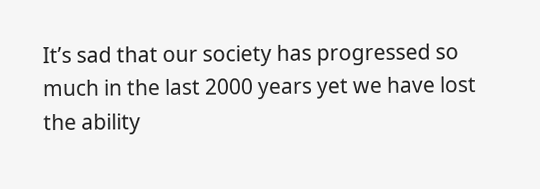It’s sad that our society has progressed so much in the last 2000 years yet we have lost the ability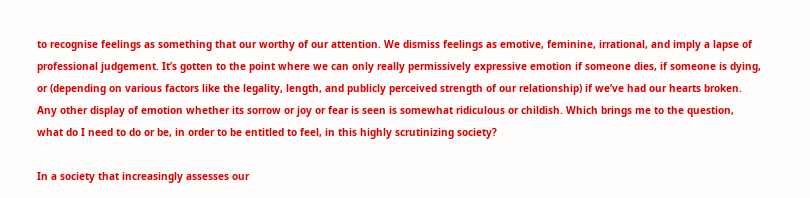to recognise feelings as something that our worthy of our attention. We dismiss feelings as emotive, feminine, irrational, and imply a lapse of professional judgement. It’s gotten to the point where we can only really permissively expressive emotion if someone dies, if someone is dying, or (depending on various factors like the legality, length, and publicly perceived strength of our relationship) if we’ve had our hearts broken. Any other display of emotion whether its sorrow or joy or fear is seen is somewhat ridiculous or childish. Which brings me to the question, what do I need to do or be, in order to be entitled to feel, in this highly scrutinizing society?

In a society that increasingly assesses our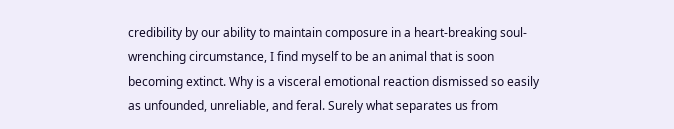credibility by our ability to maintain composure in a heart-breaking soul-wrenching circumstance, I find myself to be an animal that is soon becoming extinct. Why is a visceral emotional reaction dismissed so easily as unfounded, unreliable, and feral. Surely what separates us from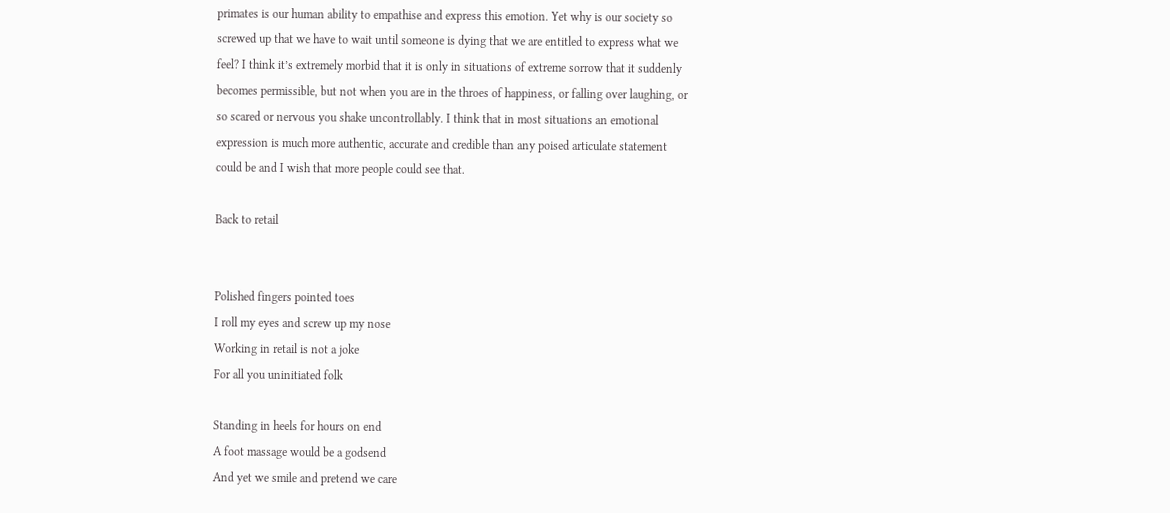primates is our human ability to empathise and express this emotion. Yet why is our society so screwed up that we have to wait until someone is dying that we are entitled to express what we feel? I think it’s extremely morbid that it is only in situations of extreme sorrow that it suddenly becomes permissible, but not when you are in the throes of happiness, or falling over laughing, or so scared or nervous you shake uncontrollably. I think that in most situations an emotional expression is much more authentic, accurate and credible than any poised articulate statement could be and I wish that more people could see that.

Back to retail


Polished fingers pointed toes
I roll my eyes and screw up my nose
Working in retail is not a joke
For all you uninitiated folk

Standing in heels for hours on end
A foot massage would be a godsend
And yet we smile and pretend we care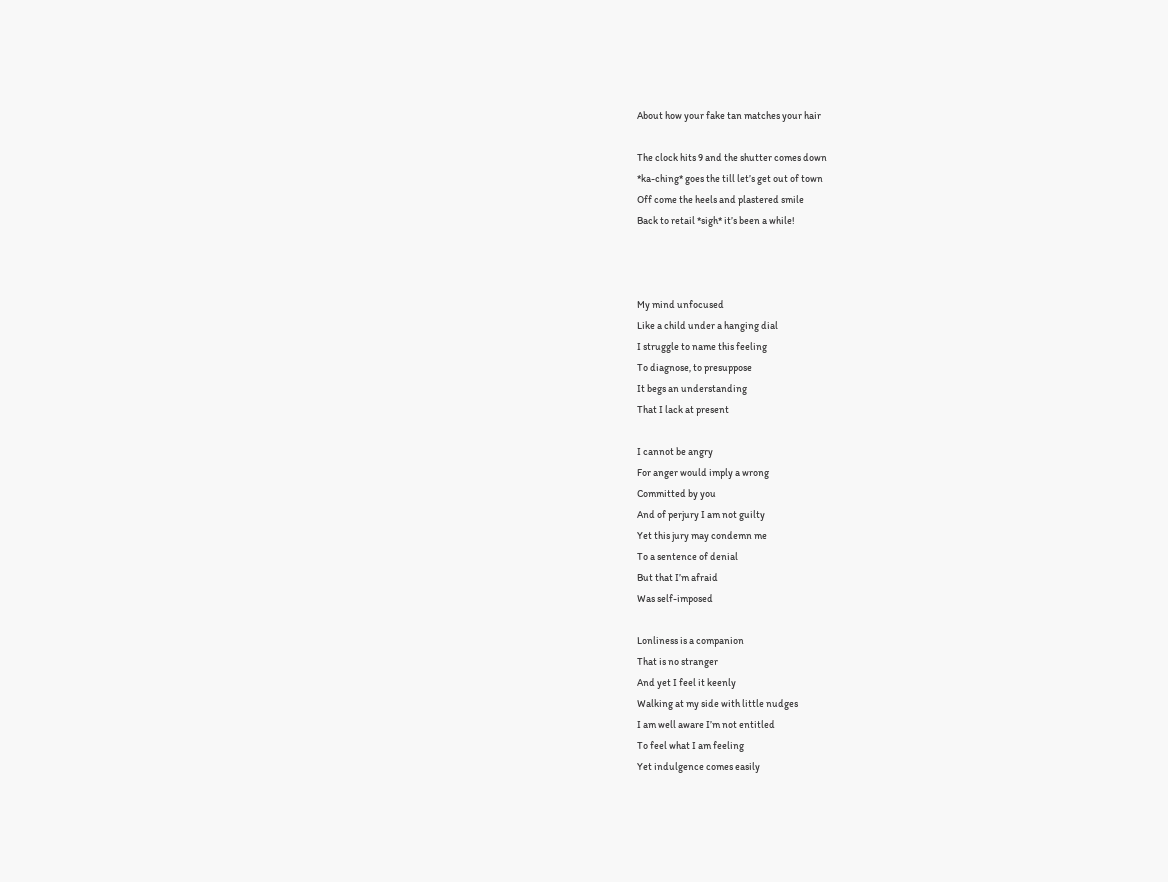About how your fake tan matches your hair

The clock hits 9 and the shutter comes down
*ka-ching* goes the till let’s get out of town
Off come the heels and plastered smile
Back to retail *sigh* it’s been a while!



My mind unfocused
Like a child under a hanging dial
I struggle to name this feeling
To diagnose, to presuppose
It begs an understanding
That I lack at present

I cannot be angry
For anger would imply a wrong
Committed by you
And of perjury I am not guilty
Yet this jury may condemn me
To a sentence of denial
But that I’m afraid
Was self-imposed

Lonliness is a companion
That is no stranger
And yet I feel it keenly
Walking at my side with little nudges
I am well aware I’m not entitled
To feel what I am feeling
Yet indulgence comes easily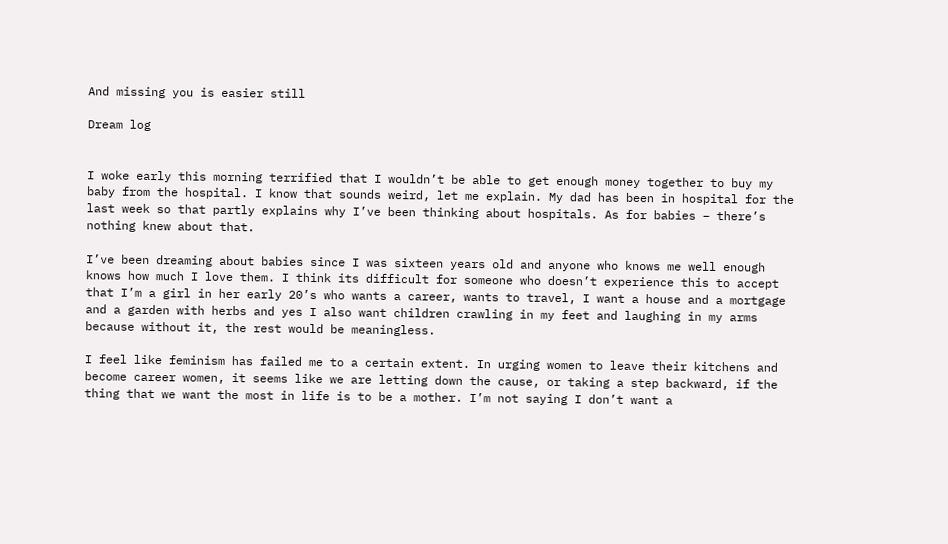And missing you is easier still

Dream log


I woke early this morning terrified that I wouldn’t be able to get enough money together to buy my baby from the hospital. I know that sounds weird, let me explain. My dad has been in hospital for the last week so that partly explains why I’ve been thinking about hospitals. As for babies – there’s nothing knew about that.

I’ve been dreaming about babies since I was sixteen years old and anyone who knows me well enough knows how much I love them. I think its difficult for someone who doesn’t experience this to accept that I’m a girl in her early 20’s who wants a career, wants to travel, I want a house and a mortgage and a garden with herbs and yes I also want children crawling in my feet and laughing in my arms because without it, the rest would be meaningless.

I feel like feminism has failed me to a certain extent. In urging women to leave their kitchens and become career women, it seems like we are letting down the cause, or taking a step backward, if the thing that we want the most in life is to be a mother. I’m not saying I don’t want a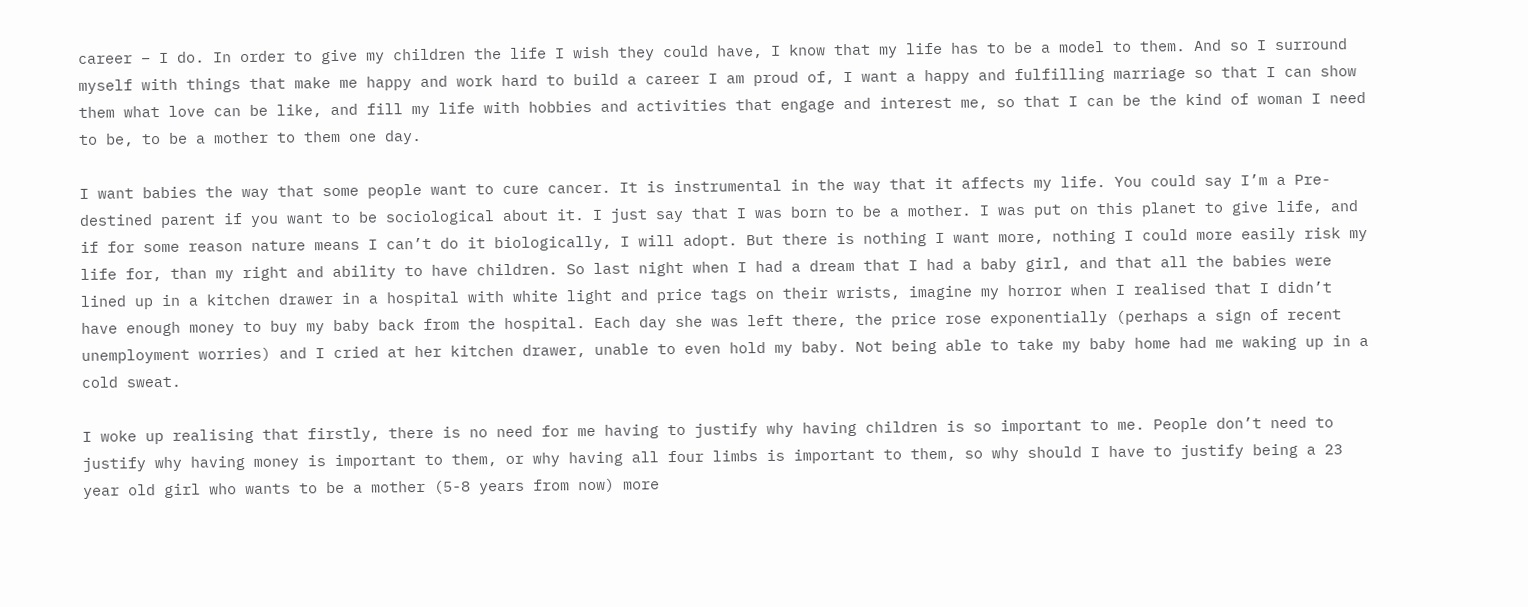career – I do. In order to give my children the life I wish they could have, I know that my life has to be a model to them. And so I surround myself with things that make me happy and work hard to build a career I am proud of, I want a happy and fulfilling marriage so that I can show them what love can be like, and fill my life with hobbies and activities that engage and interest me, so that I can be the kind of woman I need to be, to be a mother to them one day.

I want babies the way that some people want to cure cancer. It is instrumental in the way that it affects my life. You could say I’m a Pre-destined parent if you want to be sociological about it. I just say that I was born to be a mother. I was put on this planet to give life, and if for some reason nature means I can’t do it biologically, I will adopt. But there is nothing I want more, nothing I could more easily risk my life for, than my right and ability to have children. So last night when I had a dream that I had a baby girl, and that all the babies were lined up in a kitchen drawer in a hospital with white light and price tags on their wrists, imagine my horror when I realised that I didn’t have enough money to buy my baby back from the hospital. Each day she was left there, the price rose exponentially (perhaps a sign of recent unemployment worries) and I cried at her kitchen drawer, unable to even hold my baby. Not being able to take my baby home had me waking up in a cold sweat.

I woke up realising that firstly, there is no need for me having to justify why having children is so important to me. People don’t need to justify why having money is important to them, or why having all four limbs is important to them, so why should I have to justify being a 23 year old girl who wants to be a mother (5-8 years from now) more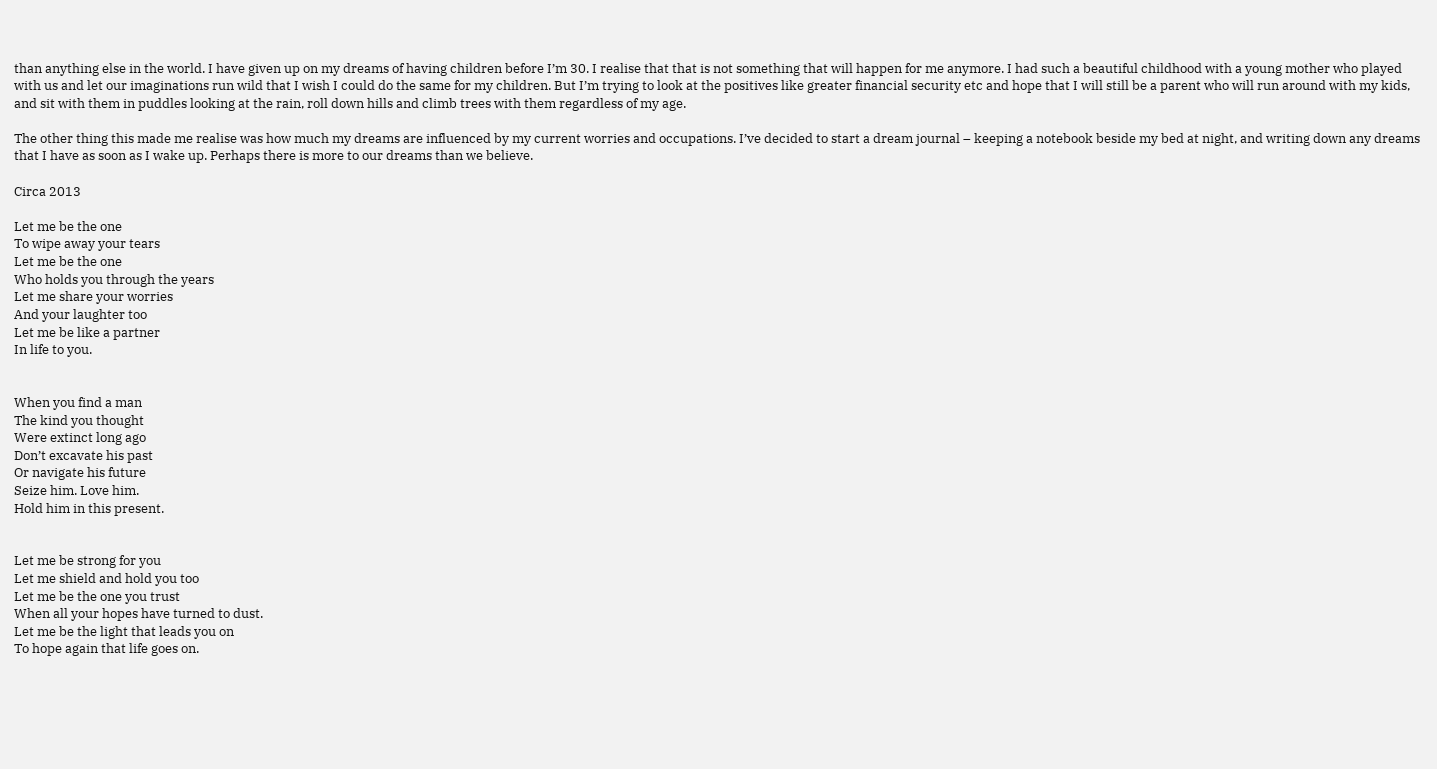than anything else in the world. I have given up on my dreams of having children before I’m 30. I realise that that is not something that will happen for me anymore. I had such a beautiful childhood with a young mother who played with us and let our imaginations run wild that I wish I could do the same for my children. But I’m trying to look at the positives like greater financial security etc and hope that I will still be a parent who will run around with my kids, and sit with them in puddles looking at the rain, roll down hills and climb trees with them regardless of my age.

The other thing this made me realise was how much my dreams are influenced by my current worries and occupations. I’ve decided to start a dream journal – keeping a notebook beside my bed at night, and writing down any dreams that I have as soon as I wake up. Perhaps there is more to our dreams than we believe.

Circa 2013

Let me be the one
To wipe away your tears
Let me be the one
Who holds you through the years
Let me share your worries
And your laughter too
Let me be like a partner
In life to you.


When you find a man
The kind you thought
Were extinct long ago
Don’t excavate his past
Or navigate his future
Seize him. Love him.
Hold him in this present.


Let me be strong for you
Let me shield and hold you too
Let me be the one you trust
When all your hopes have turned to dust.
Let me be the light that leads you on
To hope again that life goes on.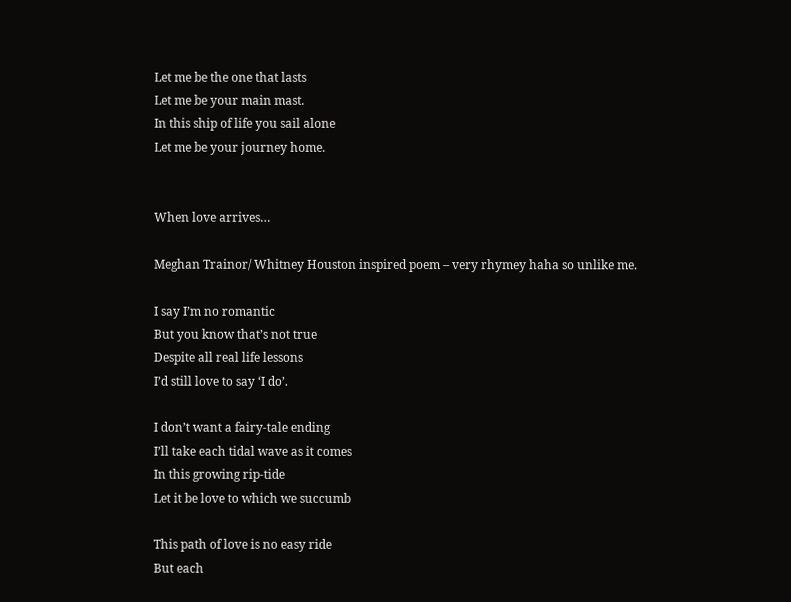Let me be the one that lasts
Let me be your main mast.
In this ship of life you sail alone
Let me be your journey home.


When love arrives…

Meghan Trainor/ Whitney Houston inspired poem – very rhymey haha so unlike me.

I say I’m no romantic
But you know that’s not true
Despite all real life lessons
I’d still love to say ‘I do’.

I don’t want a fairy-tale ending
I’ll take each tidal wave as it comes
In this growing rip-tide
Let it be love to which we succumb

This path of love is no easy ride
But each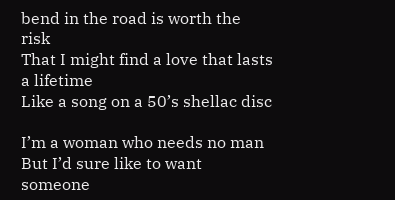bend in the road is worth the risk
That I might find a love that lasts a lifetime
Like a song on a 50’s shellac disc

I’m a woman who needs no man
But I’d sure like to want someone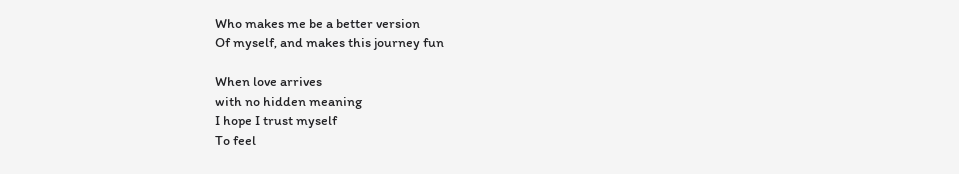Who makes me be a better version
Of myself, and makes this journey fun

When love arrives
with no hidden meaning
I hope I trust myself
To feel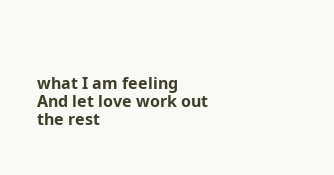what I am feeling
And let love work out the rest